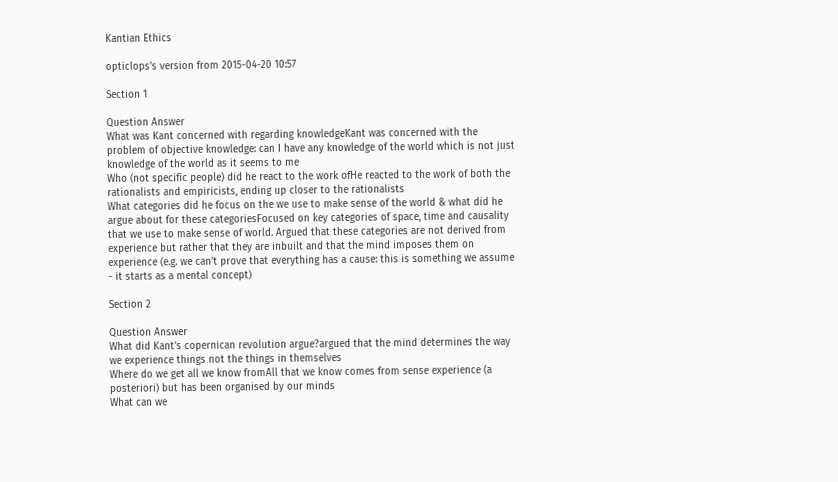Kantian Ethics

opticlops's version from 2015-04-20 10:57

Section 1

Question Answer
What was Kant concerned with regarding knowledgeKant was concerned with the problem of objective knowledge: can I have any knowledge of the world which is not just knowledge of the world as it seems to me
Who (not specific people) did he react to the work ofHe reacted to the work of both the rationalists and empiricists, ending up closer to the rationalists
What categories did he focus on the we use to make sense of the world & what did he argue about for these categoriesFocused on key categories of space, time and causality that we use to make sense of world. Argued that these categories are not derived from experience but rather that they are inbuilt and that the mind imposes them on experience (e.g. we can’t prove that everything has a cause: this is something we assume - it starts as a mental concept)

Section 2

Question Answer
What did Kant's copernican revolution argue?argued that the mind determines the way we experience things not the things in themselves
Where do we get all we know fromAll that we know comes from sense experience (a posteriori) but has been organised by our minds
What can we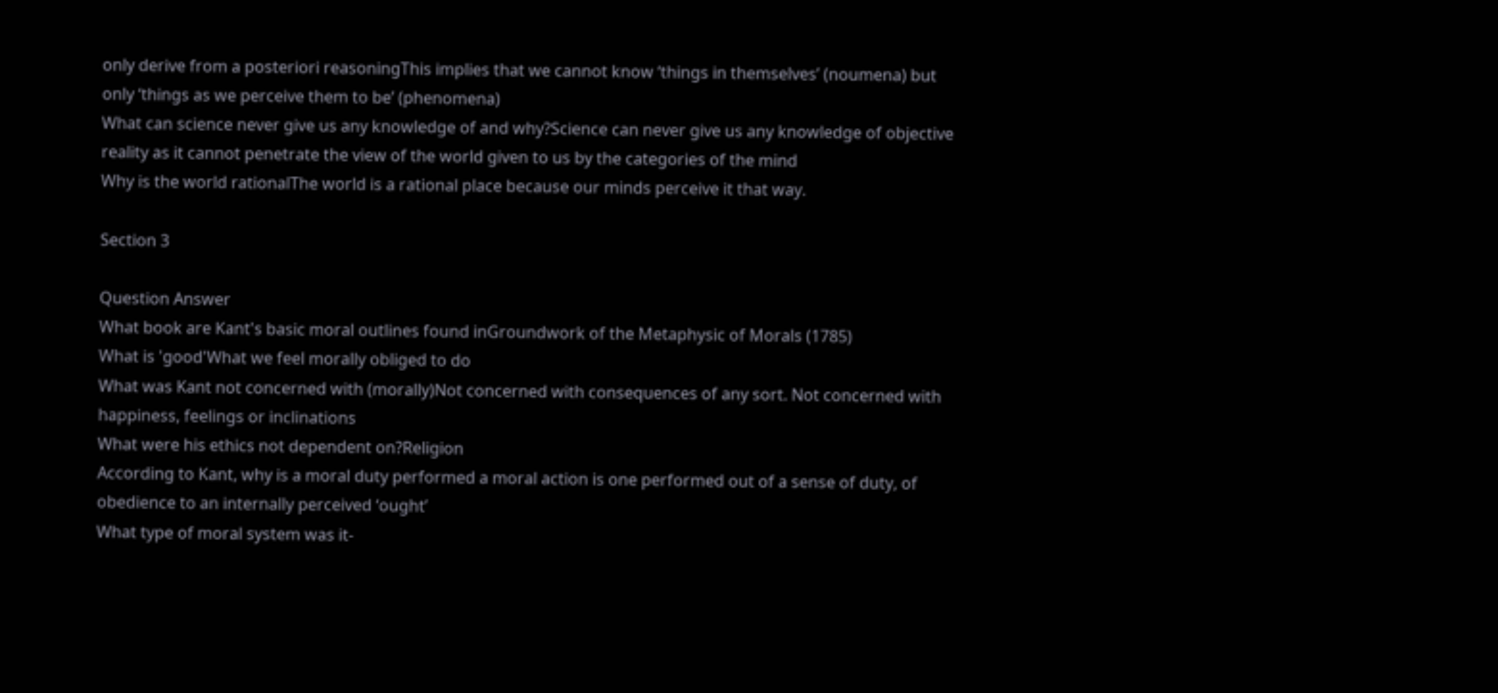only derive from a posteriori reasoningThis implies that we cannot know ‘things in themselves’ (noumena) but only ‘things as we perceive them to be’ (phenomena)
What can science never give us any knowledge of and why?Science can never give us any knowledge of objective reality as it cannot penetrate the view of the world given to us by the categories of the mind
Why is the world rationalThe world is a rational place because our minds perceive it that way.

Section 3

Question Answer
What book are Kant's basic moral outlines found inGroundwork of the Metaphysic of Morals (1785)
What is 'good'What we feel morally obliged to do
What was Kant not concerned with (morally)Not concerned with consequences of any sort. Not concerned with happiness, feelings or inclinations
What were his ethics not dependent on?Religion
According to Kant, why is a moral duty performed a moral action is one performed out of a sense of duty, of obedience to an internally perceived ‘ought’
What type of moral system was it-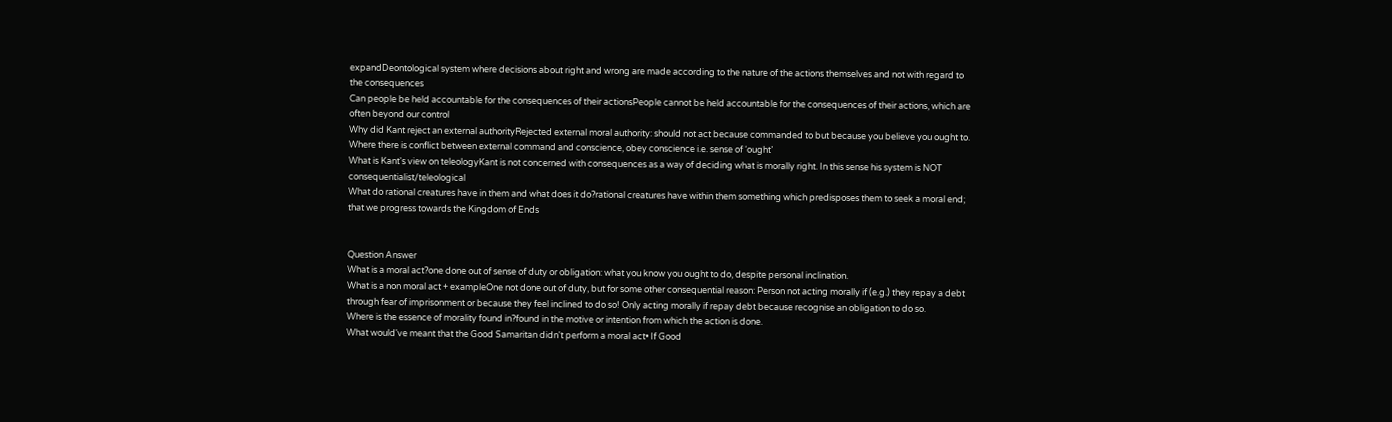expandDeontological system where decisions about right and wrong are made according to the nature of the actions themselves and not with regard to the consequences
Can people be held accountable for the consequences of their actionsPeople cannot be held accountable for the consequences of their actions, which are often beyond our control
Why did Kant reject an external authorityRejected external moral authority: should not act because commanded to but because you believe you ought to. Where there is conflict between external command and conscience, obey conscience i.e. sense of ‘ought’
What is Kant's view on teleologyKant is not concerned with consequences as a way of deciding what is morally right. In this sense his system is NOT consequentialist/teleological
What do rational creatures have in them and what does it do?rational creatures have within them something which predisposes them to seek a moral end; that we progress towards the Kingdom of Ends


Question Answer
What is a moral act?one done out of sense of duty or obligation: what you know you ought to do, despite personal inclination.
What is a non moral act + exampleOne not done out of duty, but for some other consequential reason: Person not acting morally if (e.g.) they repay a debt through fear of imprisonment or because they feel inclined to do so! Only acting morally if repay debt because recognise an obligation to do so.
Where is the essence of morality found in?found in the motive or intention from which the action is done.
What would've meant that the Good Samaritan didn't perform a moral act• If Good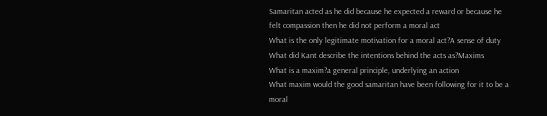Samaritan acted as he did because he expected a reward or because he felt compassion then he did not perform a moral act
What is the only legitimate motivation for a moral act?A sense of duty
What did Kant describe the intentions behind the acts as?Maxims
What is a maxim?a general principle, underlying an action
What maxim would the good samaritan have been following for it to be a moral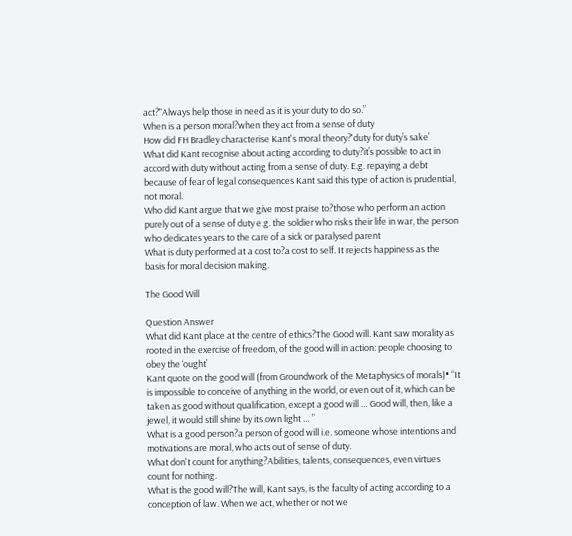act?"Always help those in need as it is your duty to do so.”
When is a person moral?when they act from a sense of duty
How did FH Bradley characterise Kant's moral theory?'duty for duty’s sake’
What did Kant recognise about acting according to duty?it’s possible to act in accord with duty without acting from a sense of duty. E.g. repaying a debt because of fear of legal consequences Kant said this type of action is prudential, not moral.
Who did Kant argue that we give most praise to?those who perform an action purely out of a sense of duty e.g. the soldier who risks their life in war, the person who dedicates years to the care of a sick or paralysed parent
What is duty performed at a cost to?a cost to self. It rejects happiness as the basis for moral decision making.

The Good Will

Question Answer
What did Kant place at the centre of ethics?The Good will. Kant saw morality as rooted in the exercise of freedom, of the good will in action: people choosing to obey the ‘ought’
Kant quote on the good will (from Groundwork of the Metaphysics of morals)• “It is impossible to conceive of anything in the world, or even out of it, which can be taken as good without qualification, except a good will … Good will, then, like a jewel, it would still shine by its own light … ”
What is a good person?a person of good will i.e. someone whose intentions and motivations are moral, who acts out of sense of duty.
What don't count for anything?Abilities, talents, consequences, even virtues count for nothing.
What is the good will?The will, Kant says, is the faculty of acting according to a conception of law. When we act, whether or not we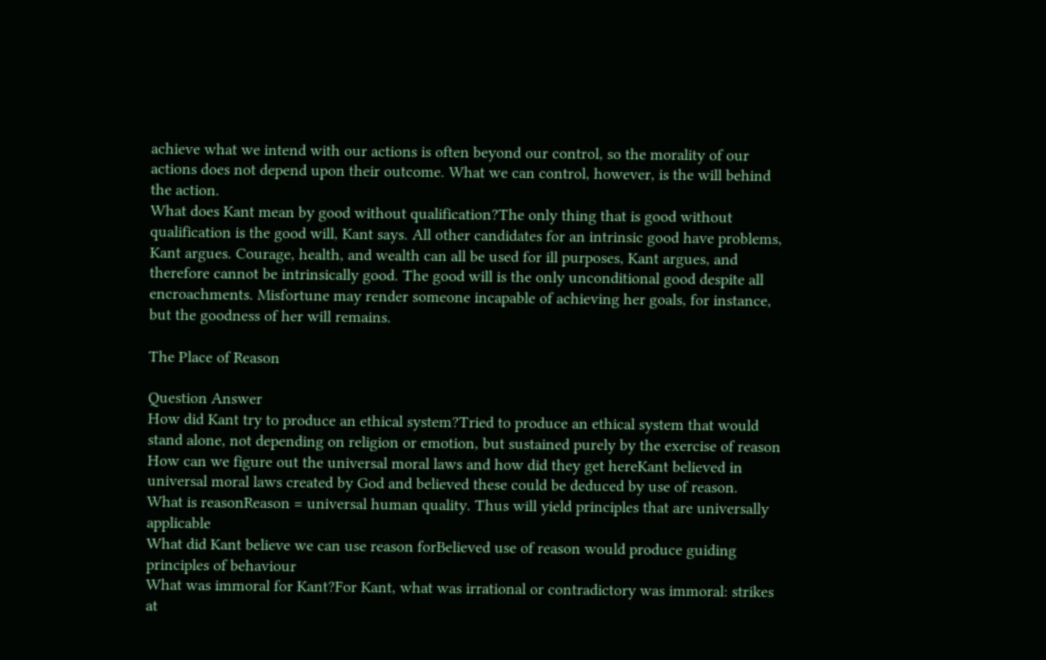achieve what we intend with our actions is often beyond our control, so the morality of our actions does not depend upon their outcome. What we can control, however, is the will behind the action.
What does Kant mean by good without qualification?The only thing that is good without qualification is the good will, Kant says. All other candidates for an intrinsic good have problems, Kant argues. Courage, health, and wealth can all be used for ill purposes, Kant argues, and therefore cannot be intrinsically good. The good will is the only unconditional good despite all encroachments. Misfortune may render someone incapable of achieving her goals, for instance, but the goodness of her will remains.

The Place of Reason

Question Answer
How did Kant try to produce an ethical system?Tried to produce an ethical system that would stand alone, not depending on religion or emotion, but sustained purely by the exercise of reason
How can we figure out the universal moral laws and how did they get hereKant believed in universal moral laws created by God and believed these could be deduced by use of reason.
What is reasonReason = universal human quality. Thus will yield principles that are universally applicable
What did Kant believe we can use reason forBelieved use of reason would produce guiding principles of behaviour
What was immoral for Kant?For Kant, what was irrational or contradictory was immoral: strikes at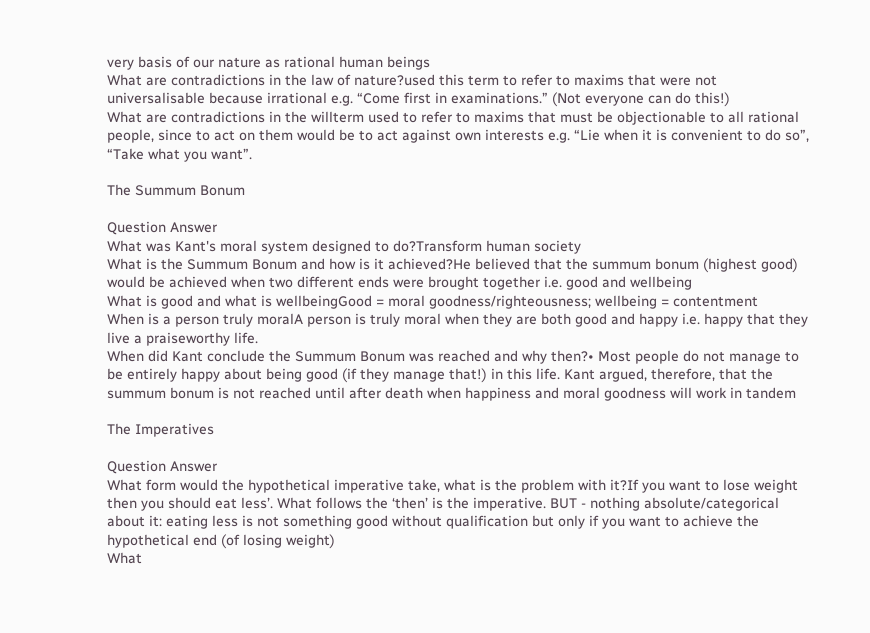very basis of our nature as rational human beings
What are contradictions in the law of nature?used this term to refer to maxims that were not universalisable because irrational e.g. “Come first in examinations.” (Not everyone can do this!)
What are contradictions in the willterm used to refer to maxims that must be objectionable to all rational people, since to act on them would be to act against own interests e.g. “Lie when it is convenient to do so”, “Take what you want”.

The Summum Bonum

Question Answer
What was Kant's moral system designed to do?Transform human society
What is the Summum Bonum and how is it achieved?He believed that the summum bonum (highest good) would be achieved when two different ends were brought together i.e. good and wellbeing
What is good and what is wellbeingGood = moral goodness/righteousness; wellbeing = contentment
When is a person truly moralA person is truly moral when they are both good and happy i.e. happy that they live a praiseworthy life.
When did Kant conclude the Summum Bonum was reached and why then?• Most people do not manage to be entirely happy about being good (if they manage that!) in this life. Kant argued, therefore, that the summum bonum is not reached until after death when happiness and moral goodness will work in tandem

The Imperatives

Question Answer
What form would the hypothetical imperative take, what is the problem with it?If you want to lose weight then you should eat less’. What follows the ‘then’ is the imperative. BUT - nothing absolute/categorical about it: eating less is not something good without qualification but only if you want to achieve the hypothetical end (of losing weight)
What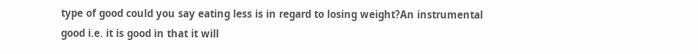type of good could you say eating less is in regard to losing weight?An instrumental good i.e. it is good in that it will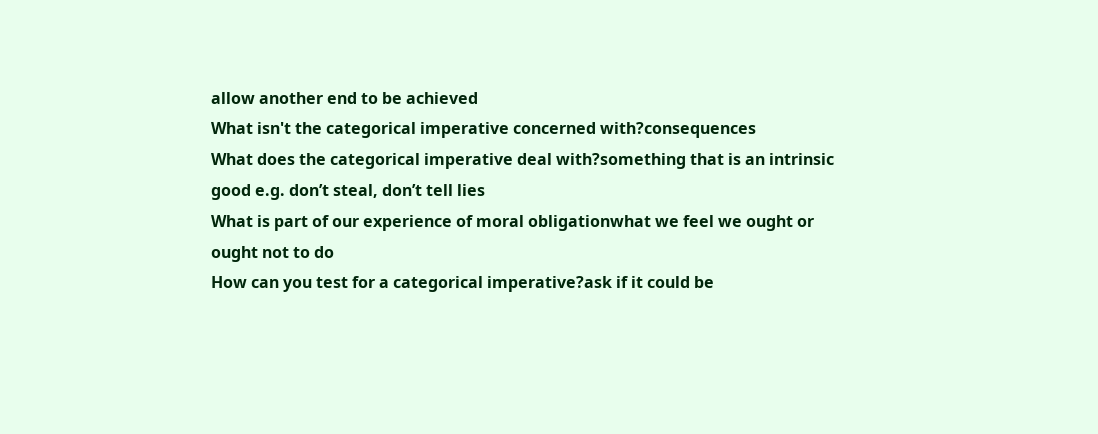allow another end to be achieved
What isn't the categorical imperative concerned with?consequences
What does the categorical imperative deal with?something that is an intrinsic good e.g. don’t steal, don’t tell lies
What is part of our experience of moral obligationwhat we feel we ought or ought not to do
How can you test for a categorical imperative?ask if it could be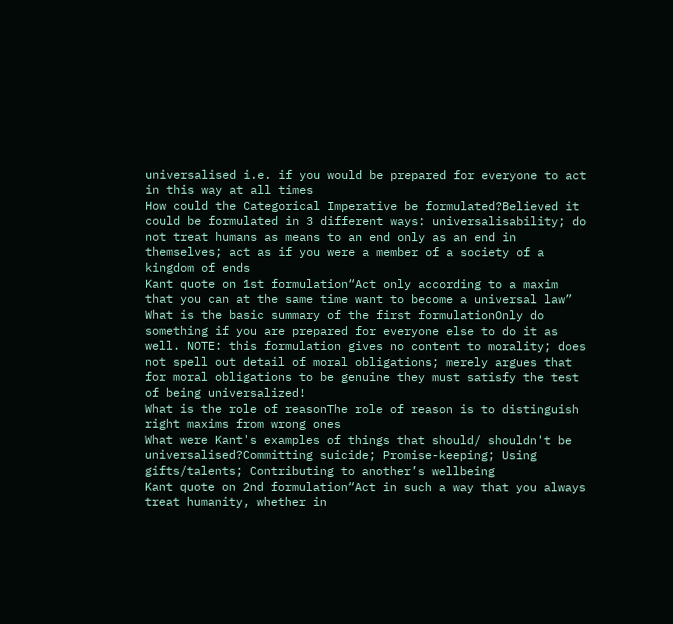universalised i.e. if you would be prepared for everyone to act in this way at all times
How could the Categorical Imperative be formulated?Believed it could be formulated in 3 different ways: universalisability; do not treat humans as means to an end only as an end in themselves; act as if you were a member of a society of a kingdom of ends
Kant quote on 1st formulation“Act only according to a maxim that you can at the same time want to become a universal law”
What is the basic summary of the first formulationOnly do something if you are prepared for everyone else to do it as well. NOTE: this formulation gives no content to morality; does not spell out detail of moral obligations; merely argues that for moral obligations to be genuine they must satisfy the test of being universalized!
What is the role of reasonThe role of reason is to distinguish right maxims from wrong ones
What were Kant's examples of things that should/ shouldn't be universalised?Committing suicide; Promise-keeping; Using gifts/talents; Contributing to another’s wellbeing
Kant quote on 2nd formulation“Act in such a way that you always treat humanity, whether in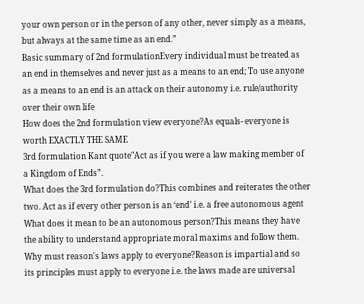your own person or in the person of any other, never simply as a means, but always at the same time as an end.”
Basic summary of 2nd formulationEvery individual must be treated as an end in themselves and never just as a means to an end; To use anyone as a means to an end is an attack on their autonomy i.e. rule/authority over their own life
How does the 2nd formulation view everyone?As equals- everyone is worth EXACTLY THE SAME
3rd formulation Kant quote"Act as if you were a law making member of a Kingdom of Ends”.
What does the 3rd formulation do?This combines and reiterates the other two. Act as if every other person is an ‘end’ i.e. a free autonomous agent
What does it mean to be an autonomous person?This means they have the ability to understand appropriate moral maxims and follow them.
Why must reason's laws apply to everyone?Reason is impartial and so its principles must apply to everyone i.e. the laws made are universal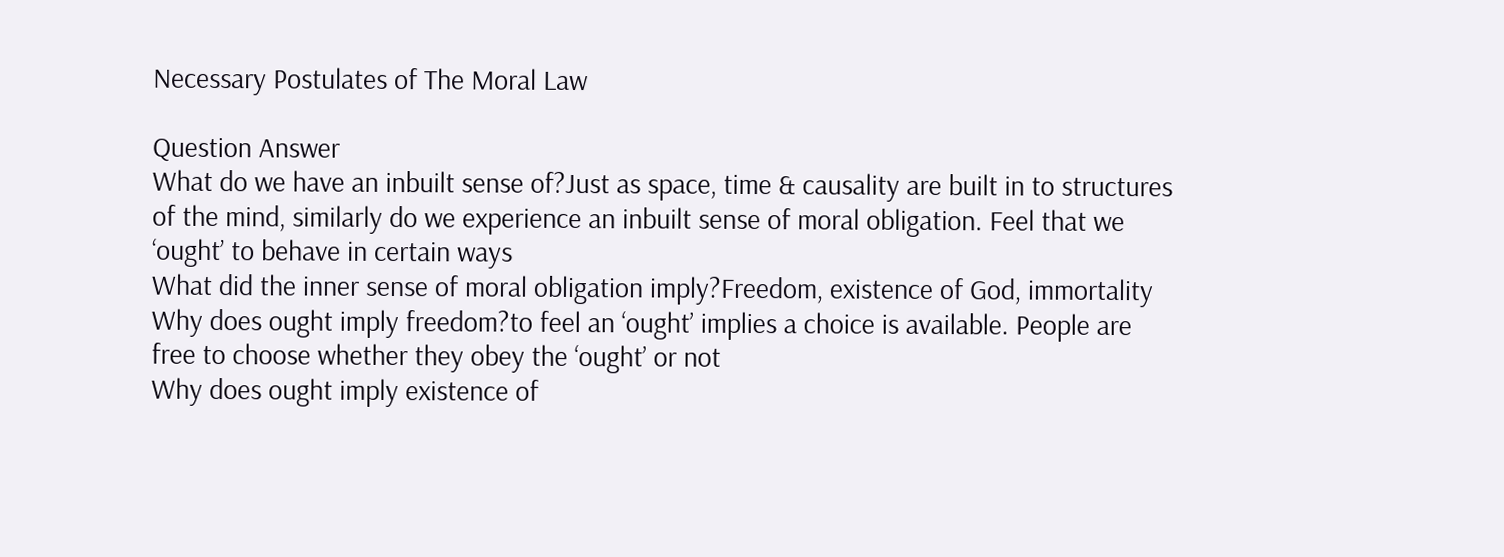Necessary Postulates of The Moral Law

Question Answer
What do we have an inbuilt sense of?Just as space, time & causality are built in to structures of the mind, similarly do we experience an inbuilt sense of moral obligation. Feel that we ‘ought’ to behave in certain ways
What did the inner sense of moral obligation imply?Freedom, existence of God, immortality
Why does ought imply freedom?to feel an ‘ought’ implies a choice is available. People are free to choose whether they obey the ‘ought’ or not
Why does ought imply existence of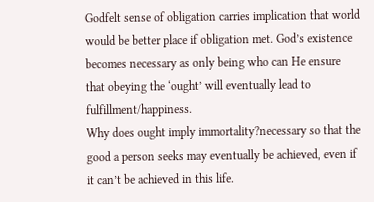Godfelt sense of obligation carries implication that world would be better place if obligation met. God’s existence becomes necessary as only being who can He ensure that obeying the ‘ought’ will eventually lead to fulfillment/happiness.
Why does ought imply immortality?necessary so that the good a person seeks may eventually be achieved, even if it can’t be achieved in this life.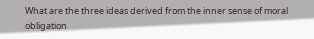What are the three ideas derived from the inner sense of moral obligation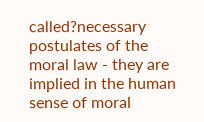called?necessary postulates of the moral law - they are implied in the human sense of moral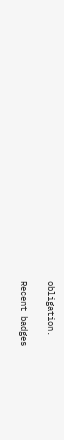obligation.

Recent badges